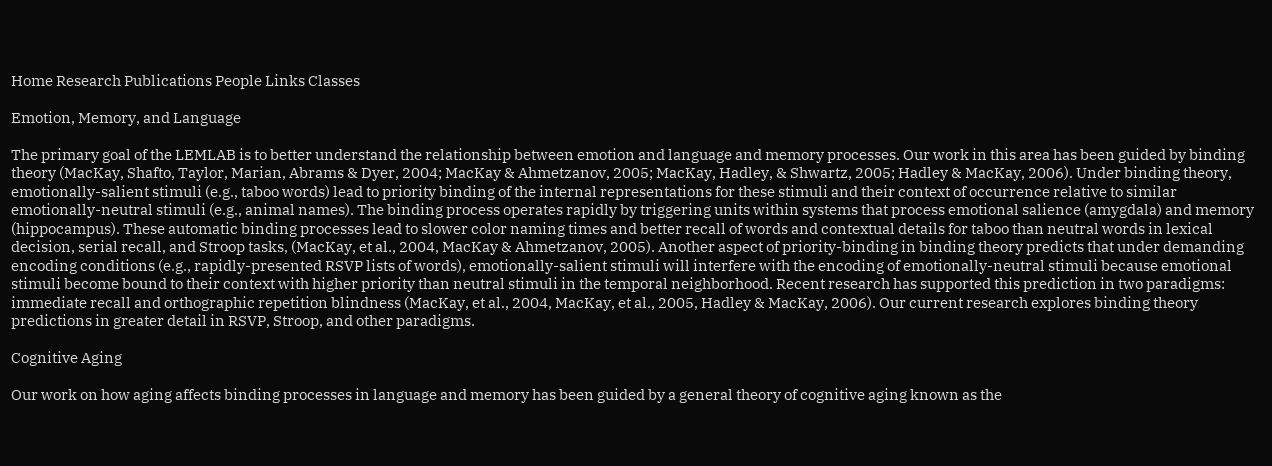Home Research Publications People Links Classes

Emotion, Memory, and Language

The primary goal of the LEMLAB is to better understand the relationship between emotion and language and memory processes. Our work in this area has been guided by binding theory (MacKay, Shafto, Taylor, Marian, Abrams & Dyer, 2004; MacKay & Ahmetzanov, 2005; MacKay, Hadley, & Shwartz, 2005; Hadley & MacKay, 2006). Under binding theory, emotionally-salient stimuli (e.g., taboo words) lead to priority binding of the internal representations for these stimuli and their context of occurrence relative to similar emotionally-neutral stimuli (e.g., animal names). The binding process operates rapidly by triggering units within systems that process emotional salience (amygdala) and memory (hippocampus). These automatic binding processes lead to slower color naming times and better recall of words and contextual details for taboo than neutral words in lexical decision, serial recall, and Stroop tasks, (MacKay, et al., 2004, MacKay & Ahmetzanov, 2005). Another aspect of priority-binding in binding theory predicts that under demanding encoding conditions (e.g., rapidly-presented RSVP lists of words), emotionally-salient stimuli will interfere with the encoding of emotionally-neutral stimuli because emotional stimuli become bound to their context with higher priority than neutral stimuli in the temporal neighborhood. Recent research has supported this prediction in two paradigms: immediate recall and orthographic repetition blindness (MacKay, et al., 2004, MacKay, et al., 2005, Hadley & MacKay, 2006). Our current research explores binding theory predictions in greater detail in RSVP, Stroop, and other paradigms.

Cognitive Aging

Our work on how aging affects binding processes in language and memory has been guided by a general theory of cognitive aging known as the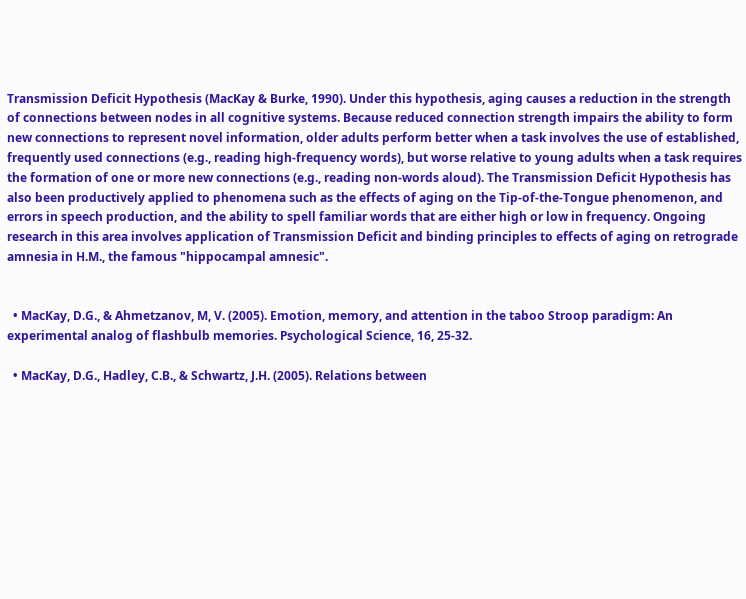Transmission Deficit Hypothesis (MacKay & Burke, 1990). Under this hypothesis, aging causes a reduction in the strength of connections between nodes in all cognitive systems. Because reduced connection strength impairs the ability to form new connections to represent novel information, older adults perform better when a task involves the use of established, frequently used connections (e.g., reading high-frequency words), but worse relative to young adults when a task requires the formation of one or more new connections (e.g., reading non-words aloud). The Transmission Deficit Hypothesis has also been productively applied to phenomena such as the effects of aging on the Tip-of-the-Tongue phenomenon, and errors in speech production, and the ability to spell familiar words that are either high or low in frequency. Ongoing research in this area involves application of Transmission Deficit and binding principles to effects of aging on retrograde amnesia in H.M., the famous "hippocampal amnesic".


  • MacKay, D.G., & Ahmetzanov, M, V. (2005). Emotion, memory, and attention in the taboo Stroop paradigm: An experimental analog of flashbulb memories. Psychological Science, 16, 25-32.

  • MacKay, D.G., Hadley, C.B., & Schwartz, J.H. (2005). Relations between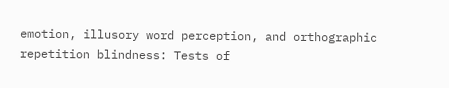emotion, illusory word perception, and orthographic repetition blindness: Tests of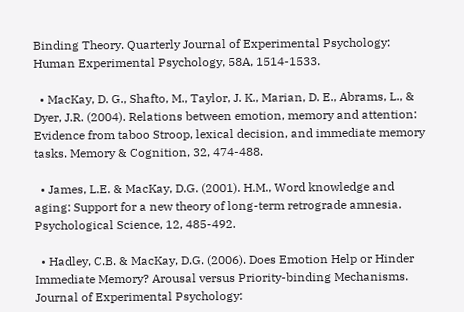Binding Theory. Quarterly Journal of Experimental Psychology: Human Experimental Psychology, 58A, 1514-1533.

  • MacKay, D. G., Shafto, M., Taylor, J. K., Marian, D. E., Abrams, L., & Dyer, J.R. (2004). Relations between emotion, memory and attention: Evidence from taboo Stroop, lexical decision, and immediate memory tasks. Memory & Cognition, 32, 474-488.

  • James, L.E. & MacKay, D.G. (2001). H.M., Word knowledge and aging: Support for a new theory of long-term retrograde amnesia. Psychological Science, 12, 485-492.

  • Hadley, C.B. & MacKay, D.G. (2006). Does Emotion Help or Hinder Immediate Memory? Arousal versus Priority-binding Mechanisms. Journal of Experimental Psychology: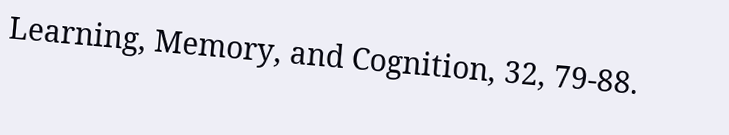Learning, Memory, and Cognition, 32, 79-88.